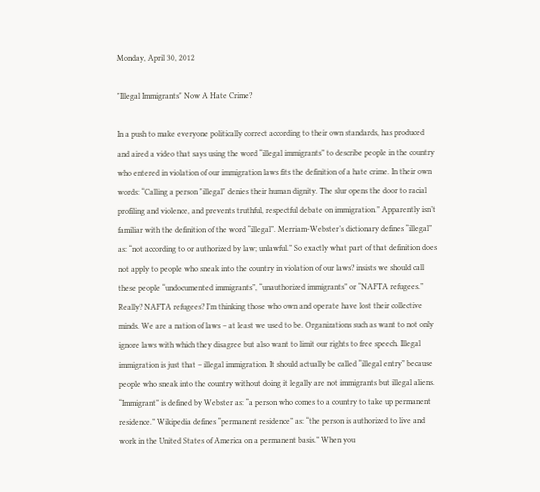Monday, April 30, 2012

"Illegal Immigrants" Now A Hate Crime?

In a push to make everyone politically correct according to their own standards, has produced and aired a video that says using the word “illegal immigrants” to describe people in the country who entered in violation of our immigration laws fits the definition of a hate crime. In their own words: “Calling a person "illegal" denies their human dignity. The slur opens the door to racial profiling and violence, and prevents truthful, respectful debate on immigration.” Apparently isn’t familiar with the definition of the word “illegal”. Merriam-Webster’s dictionary defines “illegal” as: “not according to or authorized by law; unlawful.” So exactly what part of that definition does not apply to people who sneak into the country in violation of our laws? insists we should call these people “undocumented immigrants”, “unauthorized immigrants” or “NAFTA refugees.” Really? NAFTA refugees? I’m thinking those who own and operate have lost their collective minds. We are a nation of laws – at least we used to be. Organizations such as want to not only ignore laws with which they disagree but also want to limit our rights to free speech. Illegal immigration is just that – illegal immigration. It should actually be called “illegal entry” because people who sneak into the country without doing it legally are not immigrants but illegal aliens. “Immigrant” is defined by Webster as: “a person who comes to a country to take up permanent residence.” Wikipedia defines “permanent residence” as: “the person is authorized to live and work in the United States of America on a permanent basis.” When you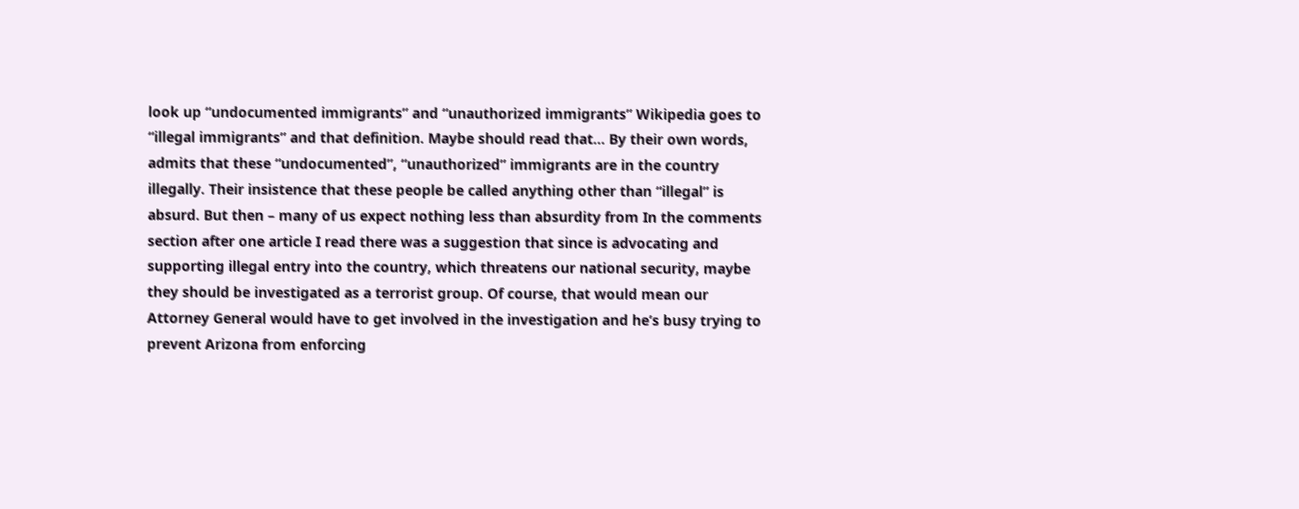look up “undocumented immigrants” and “unauthorized immigrants” Wikipedia goes to “illegal immigrants” and that definition. Maybe should read that… By their own words, admits that these “undocumented”, “unauthorized” immigrants are in the country illegally. Their insistence that these people be called anything other than “illegal” is absurd. But then – many of us expect nothing less than absurdity from In the comments section after one article I read there was a suggestion that since is advocating and supporting illegal entry into the country, which threatens our national security, maybe they should be investigated as a terrorist group. Of course, that would mean our Attorney General would have to get involved in the investigation and he’s busy trying to prevent Arizona from enforcing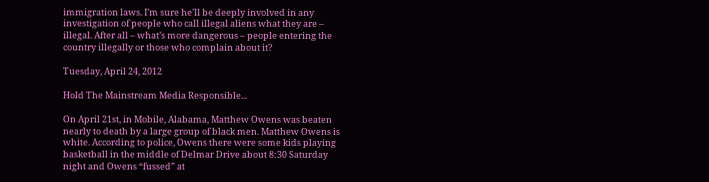immigration laws. I’m sure he’ll be deeply involved in any investigation of people who call illegal aliens what they are – illegal. After all – what’s more dangerous – people entering the country illegally or those who complain about it?

Tuesday, April 24, 2012

Hold The Mainstream Media Responsible...

On April 21st, in Mobile, Alabama, Matthew Owens was beaten nearly to death by a large group of black men. Matthew Owens is white. According to police, Owens there were some kids playing basketball in the middle of Delmar Drive about 8:30 Saturday night and Owens “fussed” at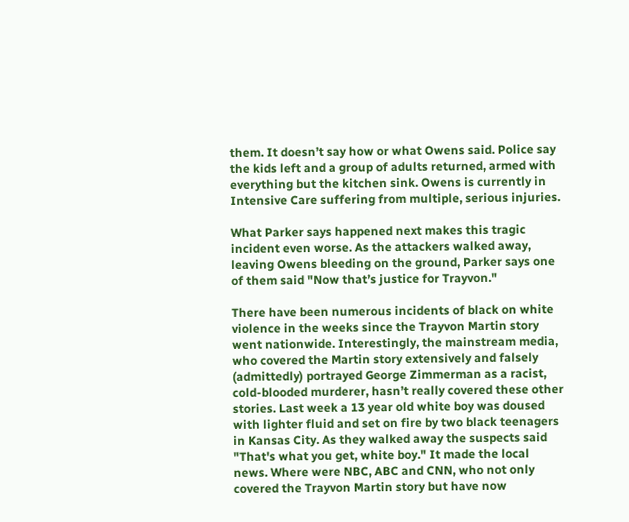them. It doesn’t say how or what Owens said. Police say the kids left and a group of adults returned, armed with everything but the kitchen sink. Owens is currently in Intensive Care suffering from multiple, serious injuries.

What Parker says happened next makes this tragic incident even worse. As the attackers walked away, leaving Owens bleeding on the ground, Parker says one of them said "Now that’s justice for Trayvon."

There have been numerous incidents of black on white violence in the weeks since the Trayvon Martin story went nationwide. Interestingly, the mainstream media, who covered the Martin story extensively and falsely (admittedly) portrayed George Zimmerman as a racist, cold-blooded murderer, hasn’t really covered these other stories. Last week a 13 year old white boy was doused with lighter fluid and set on fire by two black teenagers in Kansas City. As they walked away the suspects said "That's what you get, white boy." It made the local news. Where were NBC, ABC and CNN, who not only covered the Trayvon Martin story but have now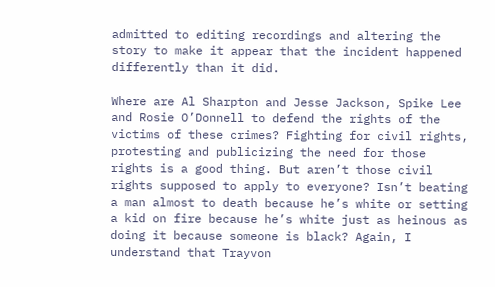admitted to editing recordings and altering the story to make it appear that the incident happened differently than it did.

Where are Al Sharpton and Jesse Jackson, Spike Lee and Rosie O’Donnell to defend the rights of the victims of these crimes? Fighting for civil rights, protesting and publicizing the need for those rights is a good thing. But aren’t those civil rights supposed to apply to everyone? Isn’t beating a man almost to death because he’s white or setting a kid on fire because he’s white just as heinous as doing it because someone is black? Again, I understand that Trayvon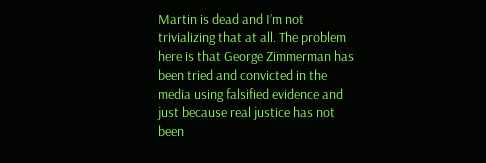Martin is dead and I’m not trivializing that at all. The problem here is that George Zimmerman has been tried and convicted in the media using falsified evidence and just because real justice has not been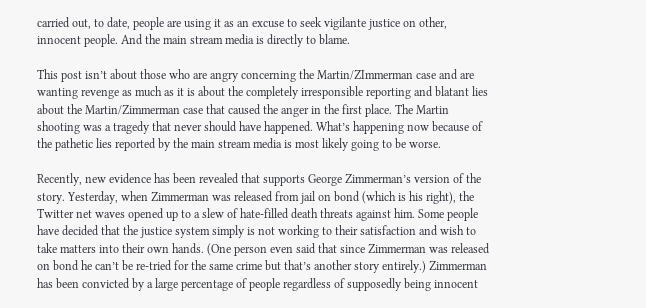carried out, to date, people are using it as an excuse to seek vigilante justice on other, innocent people. And the main stream media is directly to blame.

This post isn’t about those who are angry concerning the Martin/ZImmerman case and are wanting revenge as much as it is about the completely irresponsible reporting and blatant lies about the Martin/Zimmerman case that caused the anger in the first place. The Martin shooting was a tragedy that never should have happened. What’s happening now because of the pathetic lies reported by the main stream media is most likely going to be worse.

Recently, new evidence has been revealed that supports George Zimmerman’s version of the story. Yesterday, when Zimmerman was released from jail on bond (which is his right), the Twitter net waves opened up to a slew of hate-filled death threats against him. Some people have decided that the justice system simply is not working to their satisfaction and wish to take matters into their own hands. (One person even said that since Zimmerman was released on bond he can’t be re-tried for the same crime but that’s another story entirely.) Zimmerman has been convicted by a large percentage of people regardless of supposedly being innocent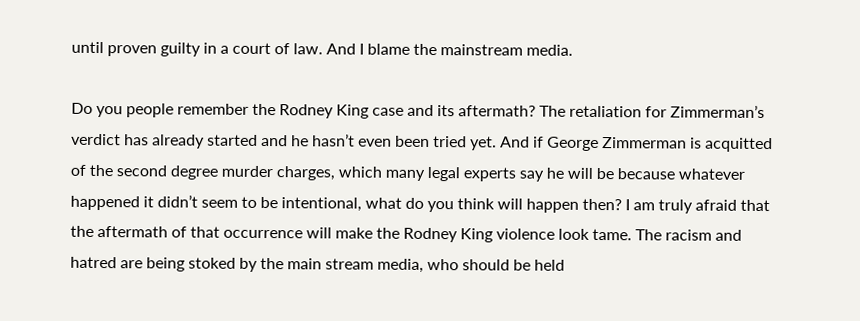until proven guilty in a court of law. And I blame the mainstream media.

Do you people remember the Rodney King case and its aftermath? The retaliation for Zimmerman’s verdict has already started and he hasn’t even been tried yet. And if George Zimmerman is acquitted of the second degree murder charges, which many legal experts say he will be because whatever happened it didn’t seem to be intentional, what do you think will happen then? I am truly afraid that the aftermath of that occurrence will make the Rodney King violence look tame. The racism and hatred are being stoked by the main stream media, who should be held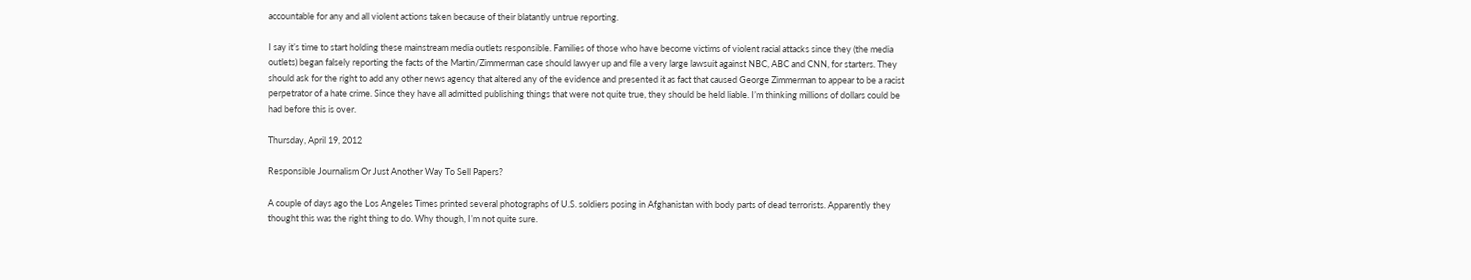accountable for any and all violent actions taken because of their blatantly untrue reporting.

I say it’s time to start holding these mainstream media outlets responsible. Families of those who have become victims of violent racial attacks since they (the media outlets) began falsely reporting the facts of the Martin/Zimmerman case should lawyer up and file a very large lawsuit against NBC, ABC and CNN, for starters. They should ask for the right to add any other news agency that altered any of the evidence and presented it as fact that caused George Zimmerman to appear to be a racist perpetrator of a hate crime. Since they have all admitted publishing things that were not quite true, they should be held liable. I’m thinking millions of dollars could be had before this is over.

Thursday, April 19, 2012

Responsible Journalism Or Just Another Way To Sell Papers?

A couple of days ago the Los Angeles Times printed several photographs of U.S. soldiers posing in Afghanistan with body parts of dead terrorists. Apparently they thought this was the right thing to do. Why though, I’m not quite sure.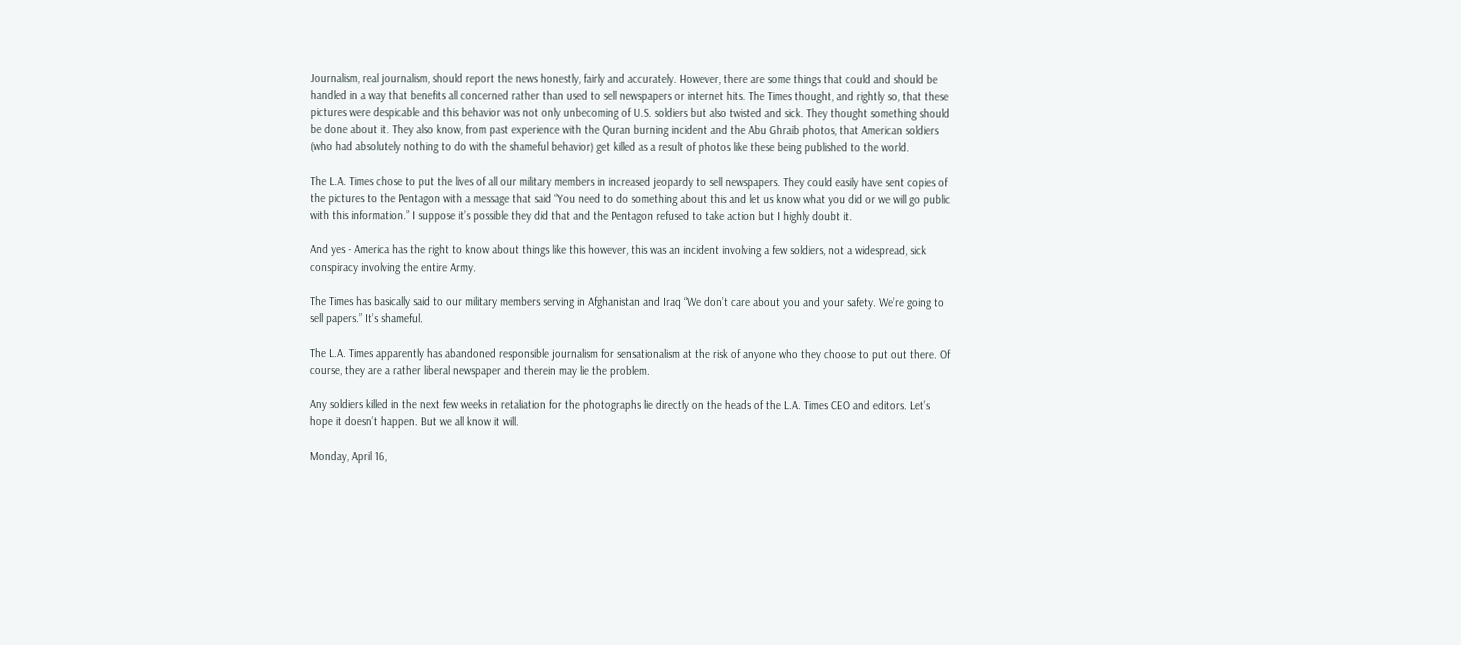Journalism, real journalism, should report the news honestly, fairly and accurately. However, there are some things that could and should be handled in a way that benefits all concerned rather than used to sell newspapers or internet hits. The Times thought, and rightly so, that these pictures were despicable and this behavior was not only unbecoming of U.S. soldiers but also twisted and sick. They thought something should be done about it. They also know, from past experience with the Quran burning incident and the Abu Ghraib photos, that American soldiers (who had absolutely nothing to do with the shameful behavior) get killed as a result of photos like these being published to the world.

The L.A. Times chose to put the lives of all our military members in increased jeopardy to sell newspapers. They could easily have sent copies of the pictures to the Pentagon with a message that said “You need to do something about this and let us know what you did or we will go public with this information.” I suppose it’s possible they did that and the Pentagon refused to take action but I highly doubt it.

And yes - America has the right to know about things like this however, this was an incident involving a few soldiers, not a widespread, sick conspiracy involving the entire Army.

The Times has basically said to our military members serving in Afghanistan and Iraq “We don’t care about you and your safety. We’re going to sell papers.” It’s shameful.

The L.A. Times apparently has abandoned responsible journalism for sensationalism at the risk of anyone who they choose to put out there. Of course, they are a rather liberal newspaper and therein may lie the problem.

Any soldiers killed in the next few weeks in retaliation for the photographs lie directly on the heads of the L.A. Times CEO and editors. Let’s hope it doesn’t happen. But we all know it will.

Monday, April 16,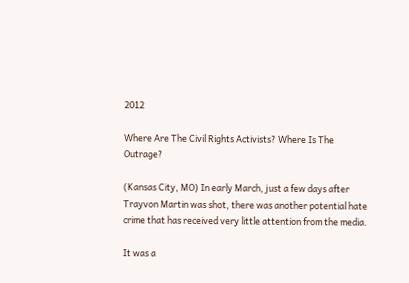2012

Where Are The Civil Rights Activists? Where Is The Outrage?

(Kansas City, MO) In early March, just a few days after Trayvon Martin was shot, there was another potential hate crime that has received very little attention from the media.

It was a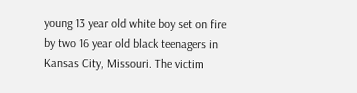young 13 year old white boy set on fire by two 16 year old black teenagers in Kansas City, Missouri. The victim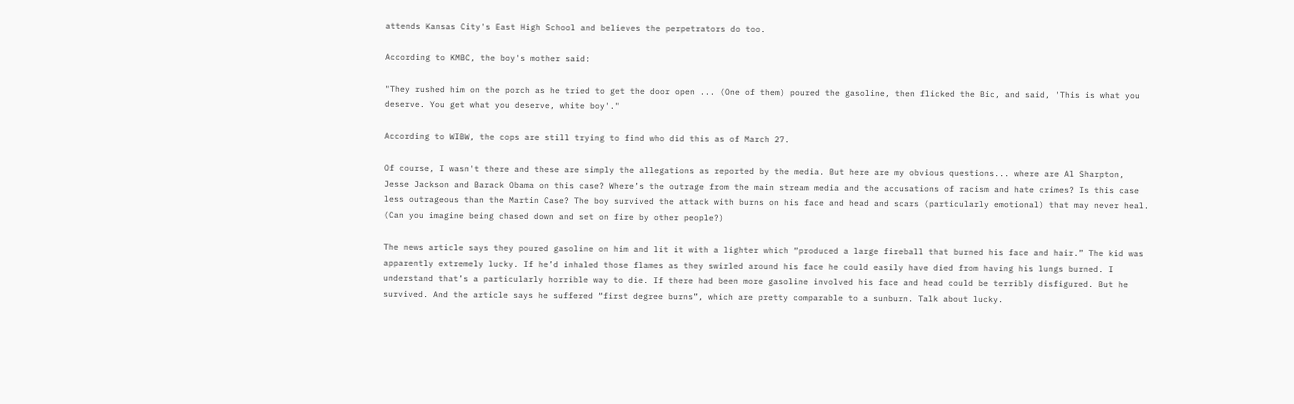attends Kansas City's East High School and believes the perpetrators do too.

According to KMBC, the boy's mother said:

"They rushed him on the porch as he tried to get the door open ... (One of them) poured the gasoline, then flicked the Bic, and said, 'This is what you deserve. You get what you deserve, white boy'."

According to WIBW, the cops are still trying to find who did this as of March 27.

Of course, I wasn't there and these are simply the allegations as reported by the media. But here are my obvious questions... where are Al Sharpton, Jesse Jackson and Barack Obama on this case? Where’s the outrage from the main stream media and the accusations of racism and hate crimes? Is this case less outrageous than the Martin Case? The boy survived the attack with burns on his face and head and scars (particularly emotional) that may never heal. (Can you imagine being chased down and set on fire by other people?)

The news article says they poured gasoline on him and lit it with a lighter which “produced a large fireball that burned his face and hair.” The kid was apparently extremely lucky. If he’d inhaled those flames as they swirled around his face he could easily have died from having his lungs burned. I understand that’s a particularly horrible way to die. If there had been more gasoline involved his face and head could be terribly disfigured. But he survived. And the article says he suffered “first degree burns”, which are pretty comparable to a sunburn. Talk about lucky.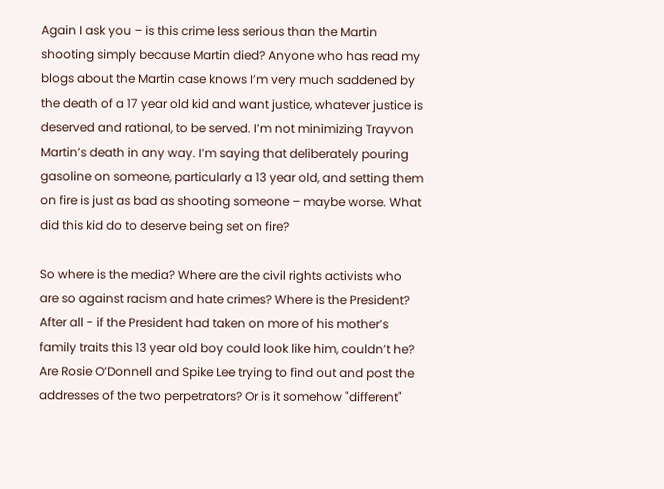Again I ask you – is this crime less serious than the Martin shooting simply because Martin died? Anyone who has read my blogs about the Martin case knows I’m very much saddened by the death of a 17 year old kid and want justice, whatever justice is deserved and rational, to be served. I’m not minimizing Trayvon Martin’s death in any way. I’m saying that deliberately pouring gasoline on someone, particularly a 13 year old, and setting them on fire is just as bad as shooting someone – maybe worse. What did this kid do to deserve being set on fire?

So where is the media? Where are the civil rights activists who are so against racism and hate crimes? Where is the President? After all - if the President had taken on more of his mother’s family traits this 13 year old boy could look like him, couldn’t he? Are Rosie O’Donnell and Spike Lee trying to find out and post the addresses of the two perpetrators? Or is it somehow "different"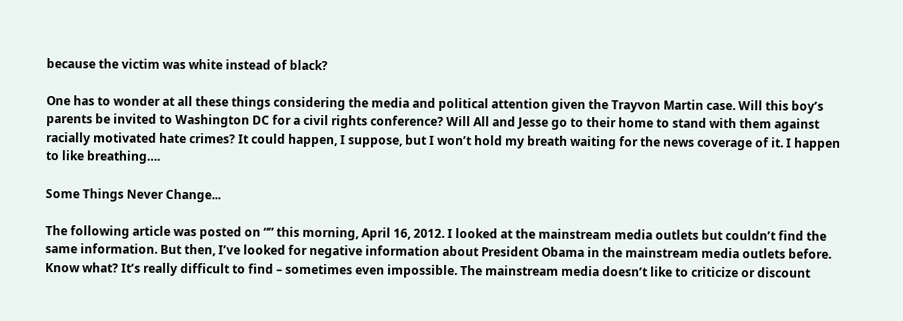because the victim was white instead of black?

One has to wonder at all these things considering the media and political attention given the Trayvon Martin case. Will this boy’s parents be invited to Washington DC for a civil rights conference? Will All and Jesse go to their home to stand with them against racially motivated hate crimes? It could happen, I suppose, but I won’t hold my breath waiting for the news coverage of it. I happen to like breathing….

Some Things Never Change...

The following article was posted on “” this morning, April 16, 2012. I looked at the mainstream media outlets but couldn’t find the same information. But then, I’ve looked for negative information about President Obama in the mainstream media outlets before. Know what? It’s really difficult to find – sometimes even impossible. The mainstream media doesn’t like to criticize or discount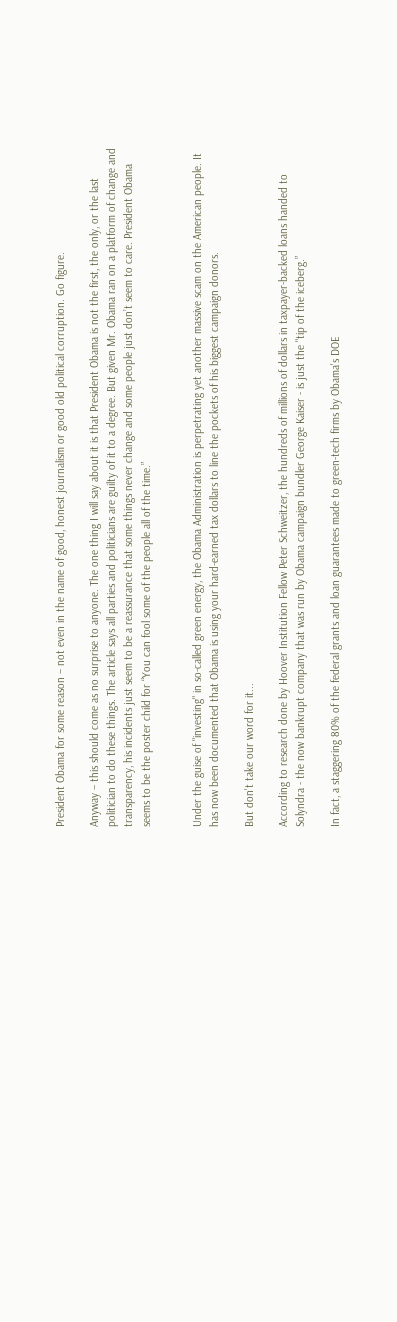President Obama for some reason – not even in the name of good, honest journalism or good old political corruption. Go figure.

Anyway – this should come as no surprise to anyone. The one thing I will say about it is that President Obama is not the first, the only, or the last politician to do these things. The article says all parties and politicians are guilty of it to a degree. But given Mr. Obama ran on a platform of change and transparency, his incidents just seem to be a reassurance that some things never change and some people just don’t seem to care. President Obama seems to be the poster child for “You can fool some of the people all of the time.”


Under the guise of "investing" in so-called green energy, the Obama Administration is perpetrating yet another massive scam on the American people. It has now been documented that Obama is using your hard-earned tax dollars to line the pockets of his biggest campaign donors.

But don't take our word for it...

According to research done by Hoover Institution Fellow Peter Schweitzer, the hundreds of millions of dollars in taxpayer-backed loans handed to Solyndra - the now bankrupt company that was run by Obama campaign bundler George Kaiser - is just the "tip of the iceberg.”

In fact, a staggering 80% of the federal grants and loan guarantees made to green-tech firms by Obama's DOE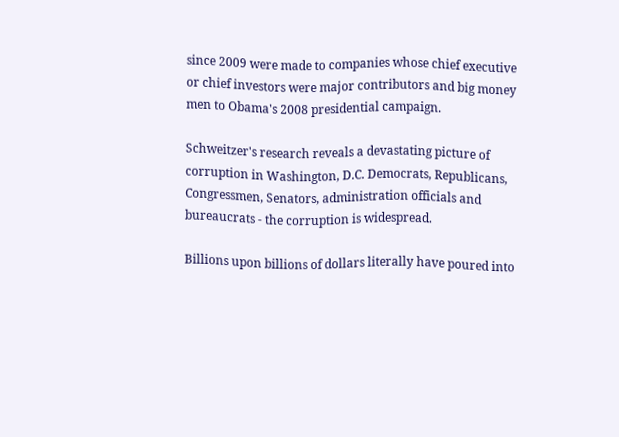since 2009 were made to companies whose chief executive or chief investors were major contributors and big money men to Obama's 2008 presidential campaign.

Schweitzer's research reveals a devastating picture of corruption in Washington, D.C. Democrats, Republicans, Congressmen, Senators, administration officials and bureaucrats - the corruption is widespread.

Billions upon billions of dollars literally have poured into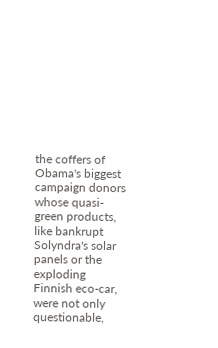the coffers of Obama's biggest campaign donors whose quasi-green products, like bankrupt Solyndra's solar panels or the exploding Finnish eco-car, were not only questionable,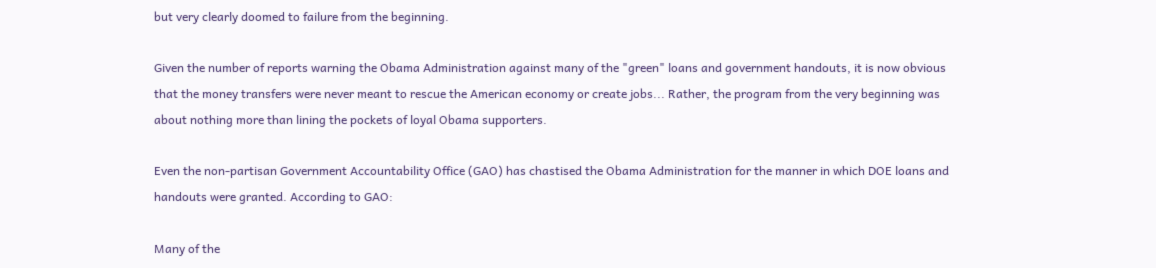but very clearly doomed to failure from the beginning.

Given the number of reports warning the Obama Administration against many of the "green" loans and government handouts, it is now obvious that the money transfers were never meant to rescue the American economy or create jobs... Rather, the program from the very beginning was about nothing more than lining the pockets of loyal Obama supporters.

Even the non-partisan Government Accountability Office (GAO) has chastised the Obama Administration for the manner in which DOE loans and handouts were granted. According to GAO:

Many of the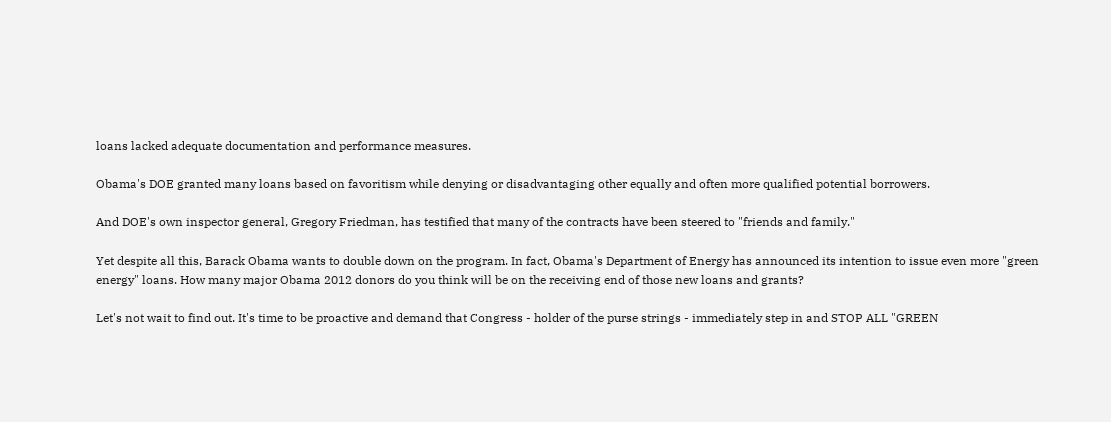loans lacked adequate documentation and performance measures.

Obama's DOE granted many loans based on favoritism while denying or disadvantaging other equally and often more qualified potential borrowers.

And DOE's own inspector general, Gregory Friedman, has testified that many of the contracts have been steered to "friends and family."

Yet despite all this, Barack Obama wants to double down on the program. In fact, Obama's Department of Energy has announced its intention to issue even more "green energy" loans. How many major Obama 2012 donors do you think will be on the receiving end of those new loans and grants?

Let's not wait to find out. It's time to be proactive and demand that Congress - holder of the purse strings - immediately step in and STOP ALL "GREEN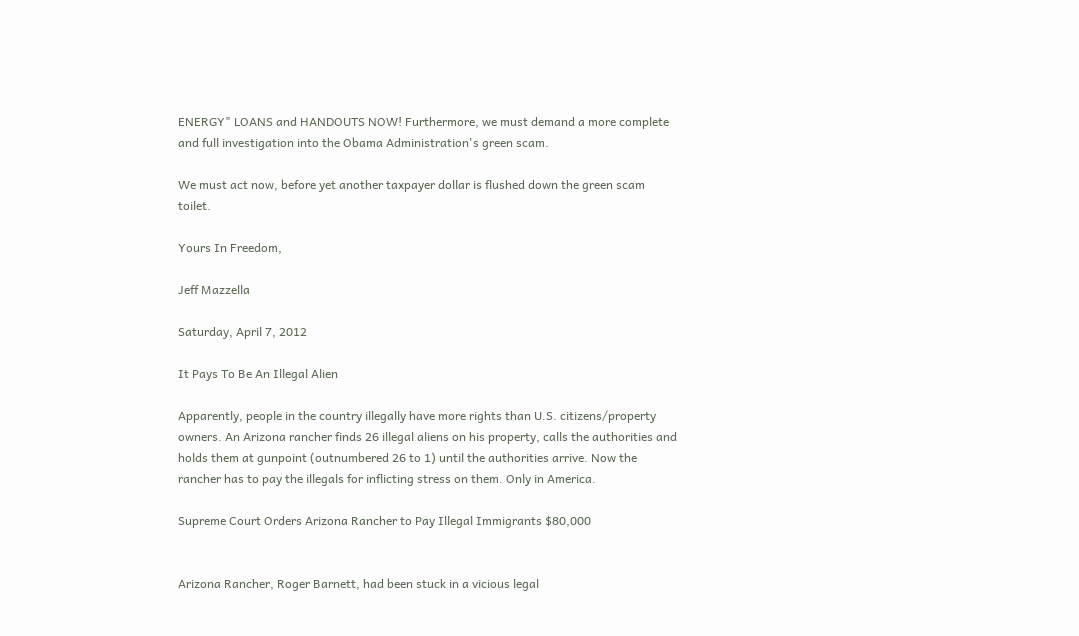ENERGY" LOANS and HANDOUTS NOW! Furthermore, we must demand a more complete and full investigation into the Obama Administration's green scam.

We must act now, before yet another taxpayer dollar is flushed down the green scam toilet.

Yours In Freedom,

Jeff Mazzella

Saturday, April 7, 2012

It Pays To Be An Illegal Alien

Apparently, people in the country illegally have more rights than U.S. citizens/property owners. An Arizona rancher finds 26 illegal aliens on his property, calls the authorities and holds them at gunpoint (outnumbered 26 to 1) until the authorities arrive. Now the rancher has to pay the illegals for inflicting stress on them. Only in America.

Supreme Court Orders Arizona Rancher to Pay Illegal Immigrants $80,000


Arizona Rancher, Roger Barnett, had been stuck in a vicious legal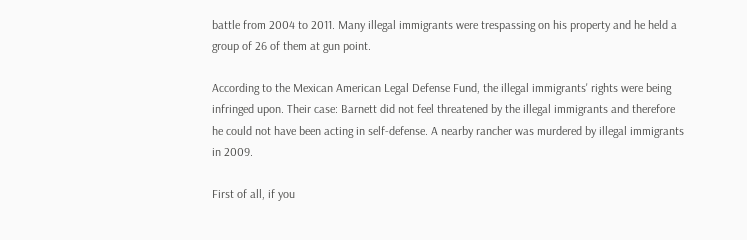battle from 2004 to 2011. Many illegal immigrants were trespassing on his property and he held a group of 26 of them at gun point.

According to the Mexican American Legal Defense Fund, the illegal immigrants' rights were being infringed upon. Their case: Barnett did not feel threatened by the illegal immigrants and therefore he could not have been acting in self-defense. A nearby rancher was murdered by illegal immigrants in 2009.

First of all, if you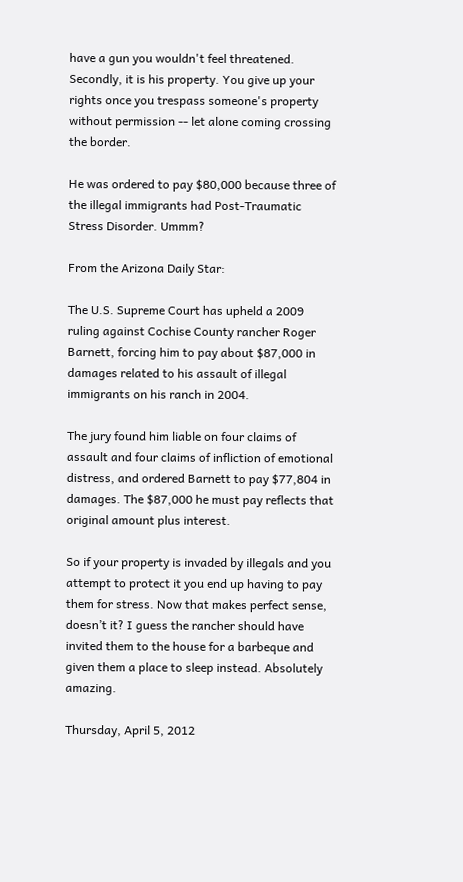have a gun you wouldn't feel threatened. Secondly, it is his property. You give up your rights once you trespass someone's property without permission -- let alone coming crossing the border.

He was ordered to pay $80,000 because three of the illegal immigrants had Post-Traumatic Stress Disorder. Ummm?

From the Arizona Daily Star:

The U.S. Supreme Court has upheld a 2009 ruling against Cochise County rancher Roger Barnett, forcing him to pay about $87,000 in damages related to his assault of illegal immigrants on his ranch in 2004.

The jury found him liable on four claims of assault and four claims of infliction of emotional distress, and ordered Barnett to pay $77,804 in damages. The $87,000 he must pay reflects that original amount plus interest.

So if your property is invaded by illegals and you attempt to protect it you end up having to pay them for stress. Now that makes perfect sense, doesn’t it? I guess the rancher should have invited them to the house for a barbeque and given them a place to sleep instead. Absolutely amazing.

Thursday, April 5, 2012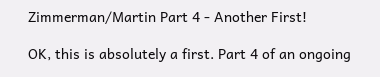Zimmerman/Martin Part 4 - Another First!

OK, this is absolutely a first. Part 4 of an ongoing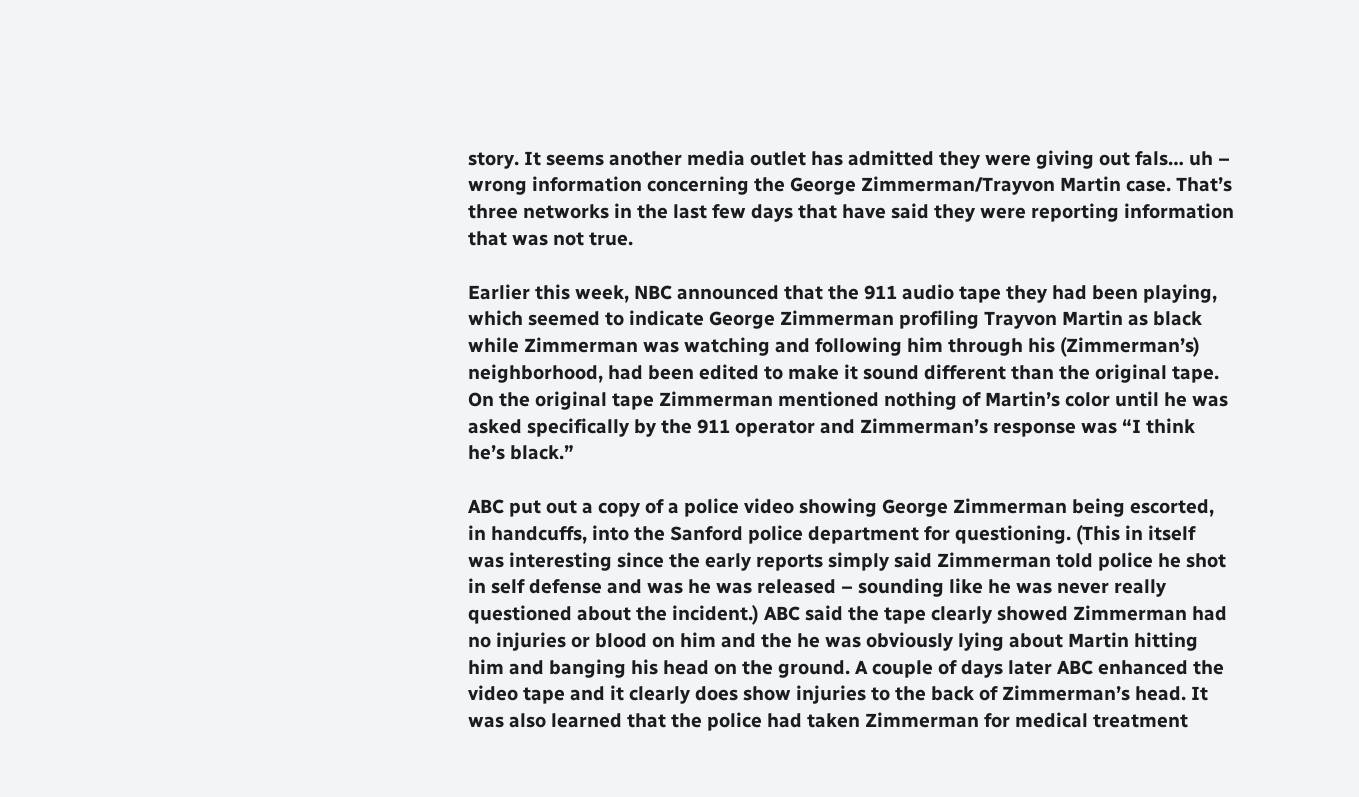story. It seems another media outlet has admitted they were giving out fals… uh – wrong information concerning the George Zimmerman/Trayvon Martin case. That’s three networks in the last few days that have said they were reporting information that was not true.

Earlier this week, NBC announced that the 911 audio tape they had been playing, which seemed to indicate George Zimmerman profiling Trayvon Martin as black while Zimmerman was watching and following him through his (Zimmerman’s) neighborhood, had been edited to make it sound different than the original tape. On the original tape Zimmerman mentioned nothing of Martin’s color until he was asked specifically by the 911 operator and Zimmerman’s response was “I think he’s black.”

ABC put out a copy of a police video showing George Zimmerman being escorted, in handcuffs, into the Sanford police department for questioning. (This in itself was interesting since the early reports simply said Zimmerman told police he shot in self defense and was he was released – sounding like he was never really questioned about the incident.) ABC said the tape clearly showed Zimmerman had no injuries or blood on him and the he was obviously lying about Martin hitting him and banging his head on the ground. A couple of days later ABC enhanced the video tape and it clearly does show injuries to the back of Zimmerman’s head. It was also learned that the police had taken Zimmerman for medical treatment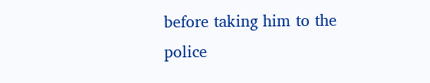before taking him to the police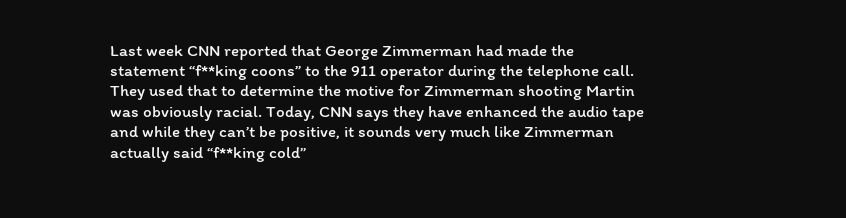Last week CNN reported that George Zimmerman had made the statement “f**king coons” to the 911 operator during the telephone call. They used that to determine the motive for Zimmerman shooting Martin was obviously racial. Today, CNN says they have enhanced the audio tape and while they can’t be positive, it sounds very much like Zimmerman actually said “f**king cold”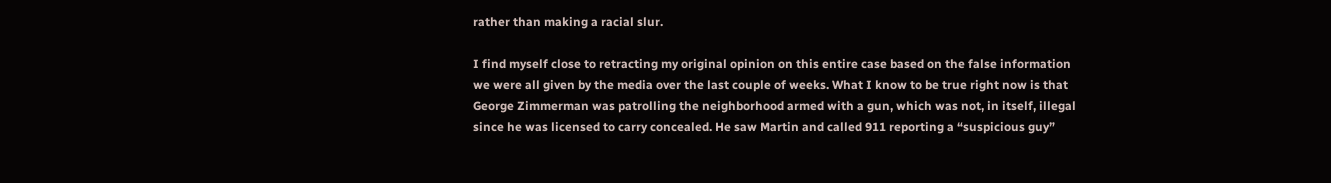rather than making a racial slur.

I find myself close to retracting my original opinion on this entire case based on the false information we were all given by the media over the last couple of weeks. What I know to be true right now is that George Zimmerman was patrolling the neighborhood armed with a gun, which was not, in itself, illegal since he was licensed to carry concealed. He saw Martin and called 911 reporting a “suspicious guy”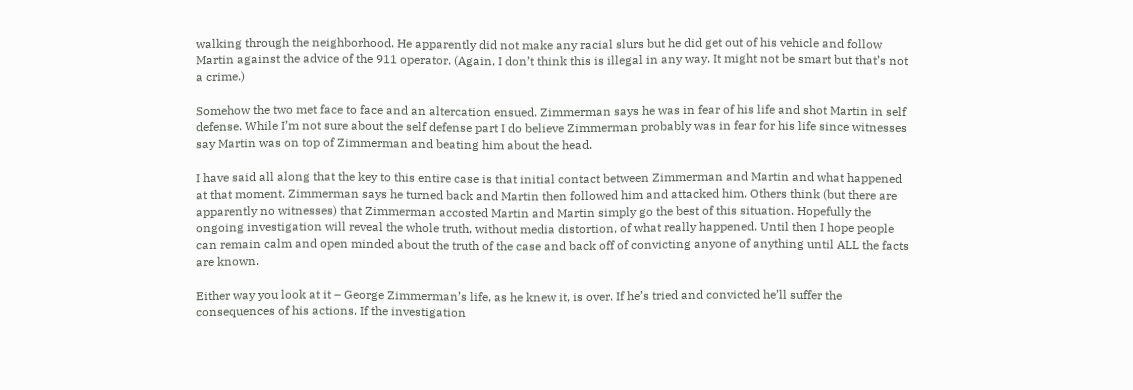walking through the neighborhood. He apparently did not make any racial slurs but he did get out of his vehicle and follow Martin against the advice of the 911 operator. (Again, I don’t think this is illegal in any way. It might not be smart but that’s not a crime.)

Somehow the two met face to face and an altercation ensued. Zimmerman says he was in fear of his life and shot Martin in self defense. While I’m not sure about the self defense part I do believe Zimmerman probably was in fear for his life since witnesses say Martin was on top of Zimmerman and beating him about the head.

I have said all along that the key to this entire case is that initial contact between Zimmerman and Martin and what happened at that moment. Zimmerman says he turned back and Martin then followed him and attacked him. Others think (but there are apparently no witnesses) that Zimmerman accosted Martin and Martin simply go the best of this situation. Hopefully the ongoing investigation will reveal the whole truth, without media distortion, of what really happened. Until then I hope people can remain calm and open minded about the truth of the case and back off of convicting anyone of anything until ALL the facts are known.

Either way you look at it – George Zimmerman’s life, as he knew it, is over. If he’s tried and convicted he’ll suffer the consequences of his actions. If the investigation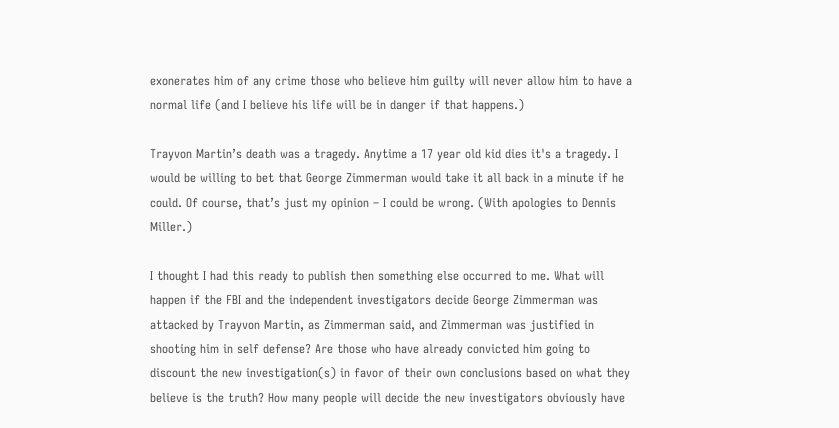exonerates him of any crime those who believe him guilty will never allow him to have a normal life (and I believe his life will be in danger if that happens.)

Trayvon Martin’s death was a tragedy. Anytime a 17 year old kid dies it's a tragedy. I would be willing to bet that George Zimmerman would take it all back in a minute if he could. Of course, that’s just my opinion – I could be wrong. (With apologies to Dennis Miller.)

I thought I had this ready to publish then something else occurred to me. What will happen if the FBI and the independent investigators decide George Zimmerman was attacked by Trayvon Martin, as Zimmerman said, and Zimmerman was justified in shooting him in self defense? Are those who have already convicted him going to discount the new investigation(s) in favor of their own conclusions based on what they believe is the truth? How many people will decide the new investigators obviously have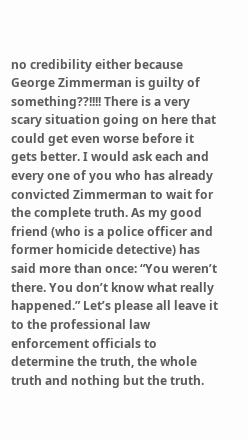no credibility either because George Zimmerman is guilty of something??!!!! There is a very scary situation going on here that could get even worse before it gets better. I would ask each and every one of you who has already convicted Zimmerman to wait for the complete truth. As my good friend (who is a police officer and former homicide detective) has said more than once: “You weren’t there. You don’t know what really happened.” Let’s please all leave it to the professional law enforcement officials to determine the truth, the whole truth and nothing but the truth.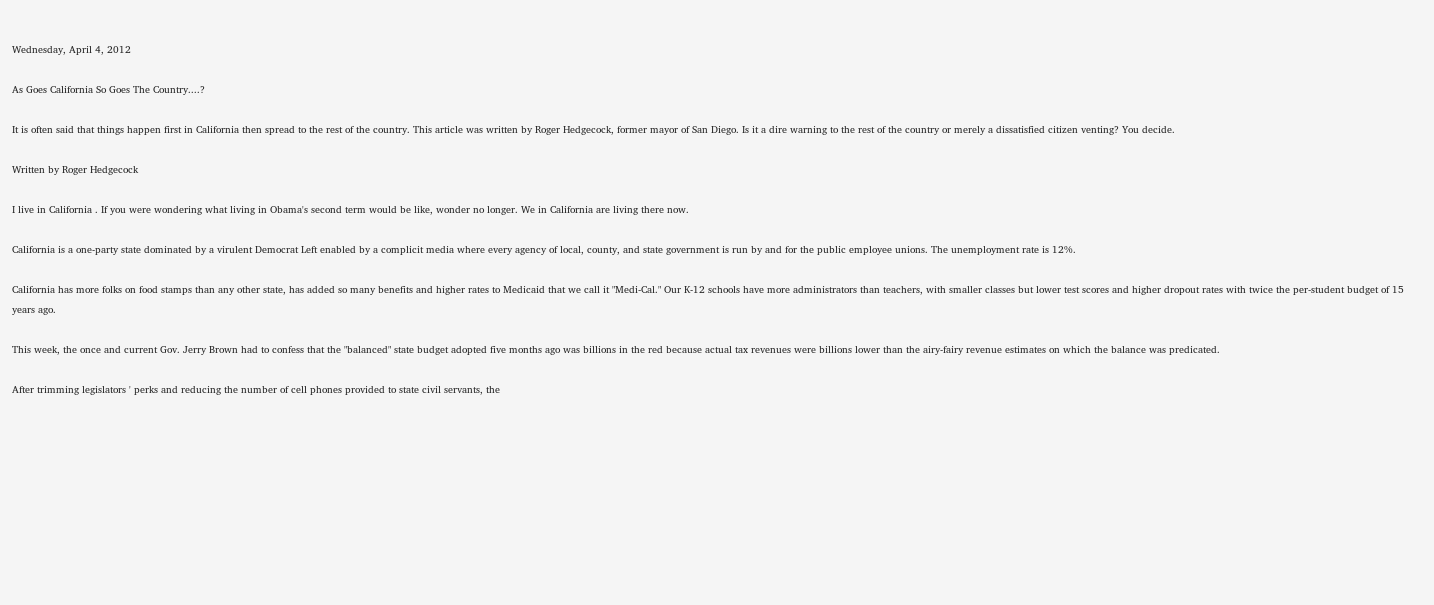Wednesday, April 4, 2012

As Goes California So Goes The Country....?

It is often said that things happen first in California then spread to the rest of the country. This article was written by Roger Hedgecock, former mayor of San Diego. Is it a dire warning to the rest of the country or merely a dissatisfied citizen venting? You decide.

Written by Roger Hedgecock

I live in California . If you were wondering what living in Obama's second term would be like, wonder no longer. We in California are living there now.

California is a one-party state dominated by a virulent Democrat Left enabled by a complicit media where every agency of local, county, and state government is run by and for the public employee unions. The unemployment rate is 12%.

California has more folks on food stamps than any other state, has added so many benefits and higher rates to Medicaid that we call it "Medi-Cal." Our K-12 schools have more administrators than teachers, with smaller classes but lower test scores and higher dropout rates with twice the per-student budget of 15 years ago.

This week, the once and current Gov. Jerry Brown had to confess that the "balanced" state budget adopted five months ago was billions in the red because actual tax revenues were billions lower than the airy-fairy revenue estimates on which the balance was predicated.

After trimming legislators ' perks and reducing the number of cell phones provided to state civil servants, the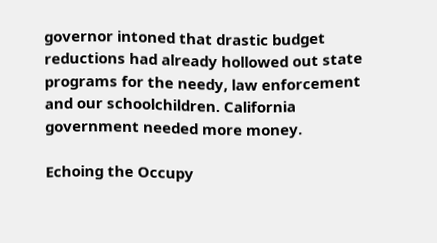governor intoned that drastic budget reductions had already hollowed out state programs for the needy, law enforcement and our schoolchildren. California government needed more money.

Echoing the Occupy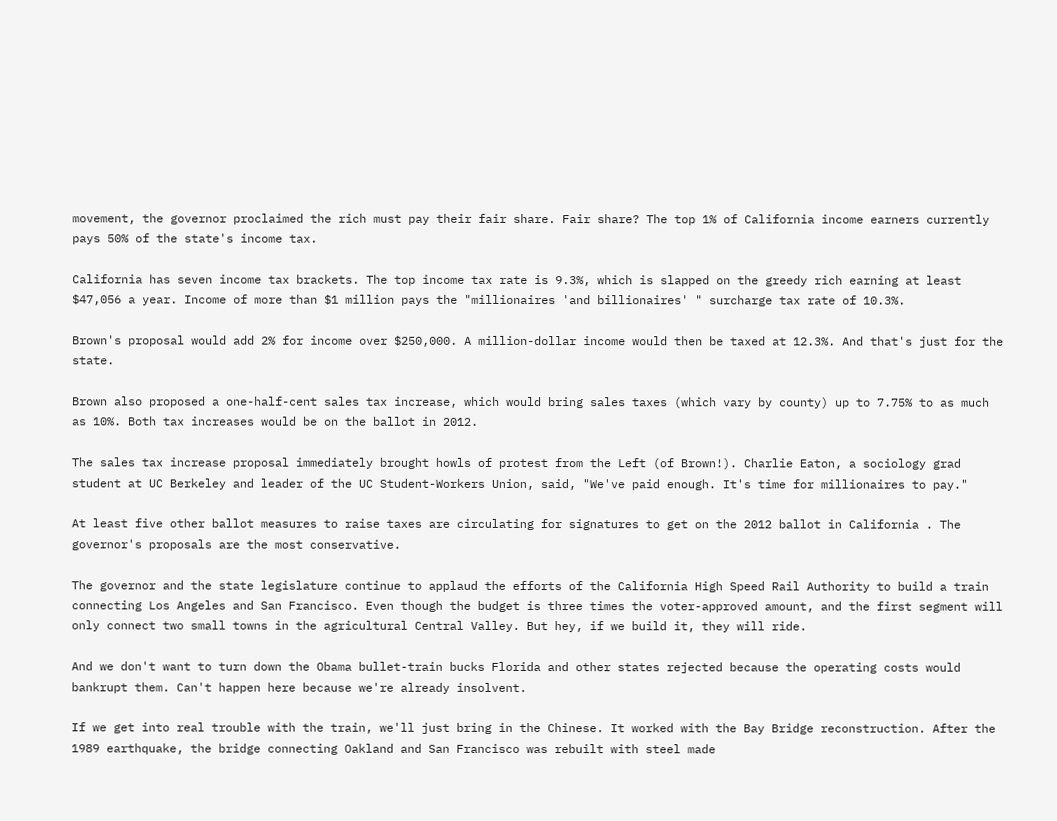movement, the governor proclaimed the rich must pay their fair share. Fair share? The top 1% of California income earners currently pays 50% of the state's income tax.

California has seven income tax brackets. The top income tax rate is 9.3%, which is slapped on the greedy rich earning at least $47,056 a year. Income of more than $1 million pays the "millionaires 'and billionaires' " surcharge tax rate of 10.3%.

Brown's proposal would add 2% for income over $250,000. A million-dollar income would then be taxed at 12.3%. And that's just for the state.

Brown also proposed a one-half-cent sales tax increase, which would bring sales taxes (which vary by county) up to 7.75% to as much as 10%. Both tax increases would be on the ballot in 2012.

The sales tax increase proposal immediately brought howls of protest from the Left (of Brown!). Charlie Eaton, a sociology grad student at UC Berkeley and leader of the UC Student-Workers Union, said, "We've paid enough. It's time for millionaires to pay."

At least five other ballot measures to raise taxes are circulating for signatures to get on the 2012 ballot in California . The governor's proposals are the most conservative.

The governor and the state legislature continue to applaud the efforts of the California High Speed Rail Authority to build a train connecting Los Angeles and San Francisco. Even though the budget is three times the voter-approved amount, and the first segment will only connect two small towns in the agricultural Central Valley. But hey, if we build it, they will ride.

And we don't want to turn down the Obama bullet-train bucks Florida and other states rejected because the operating costs would bankrupt them. Can't happen here because we're already insolvent.

If we get into real trouble with the train, we'll just bring in the Chinese. It worked with the Bay Bridge reconstruction. After the 1989 earthquake, the bridge connecting Oakland and San Francisco was rebuilt with steel made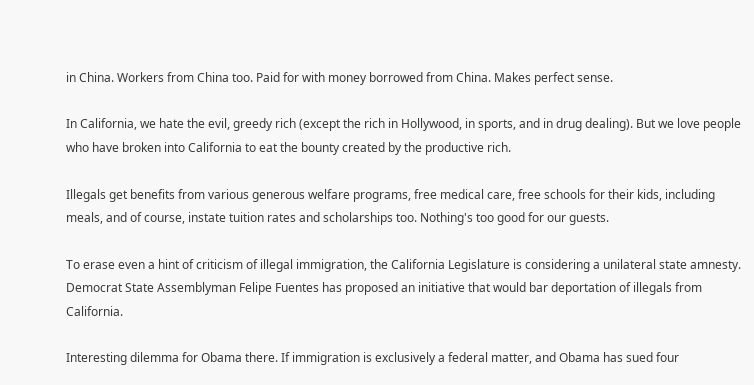in China. Workers from China too. Paid for with money borrowed from China. Makes perfect sense.

In California, we hate the evil, greedy rich (except the rich in Hollywood, in sports, and in drug dealing). But we love people who have broken into California to eat the bounty created by the productive rich.

Illegals get benefits from various generous welfare programs, free medical care, free schools for their kids, including meals, and of course, instate tuition rates and scholarships too. Nothing's too good for our guests.

To erase even a hint of criticism of illegal immigration, the California Legislature is considering a unilateral state amnesty. Democrat State Assemblyman Felipe Fuentes has proposed an initiative that would bar deportation of illegals from California.

Interesting dilemma for Obama there. If immigration is exclusively a federal matter, and Obama has sued four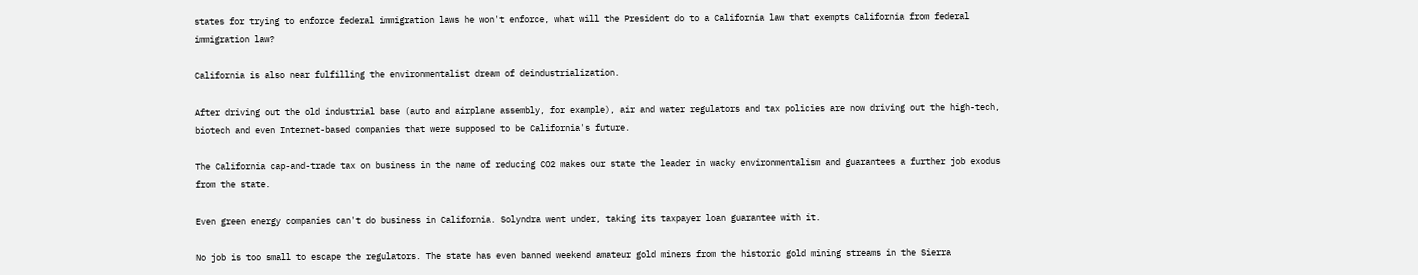states for trying to enforce federal immigration laws he won't enforce, what will the President do to a California law that exempts California from federal immigration law?

California is also near fulfilling the environmentalist dream of deindustrialization.

After driving out the old industrial base (auto and airplane assembly, for example), air and water regulators and tax policies are now driving out the high-tech, biotech and even Internet-based companies that were supposed to be California's future.

The California cap-and-trade tax on business in the name of reducing CO2 makes our state the leader in wacky environmentalism and guarantees a further job exodus from the state.

Even green energy companies can't do business in California. Solyndra went under, taking its taxpayer loan guarantee with it.

No job is too small to escape the regulators. The state has even banned weekend amateur gold miners from the historic gold mining streams in the Sierra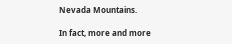Nevada Mountains.

In fact, more and more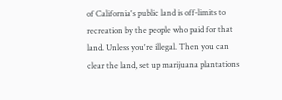of California's public land is off-limits to recreation by the people who paid for that land. Unless you're illegal. Then you can clear the land, set up marijuana plantations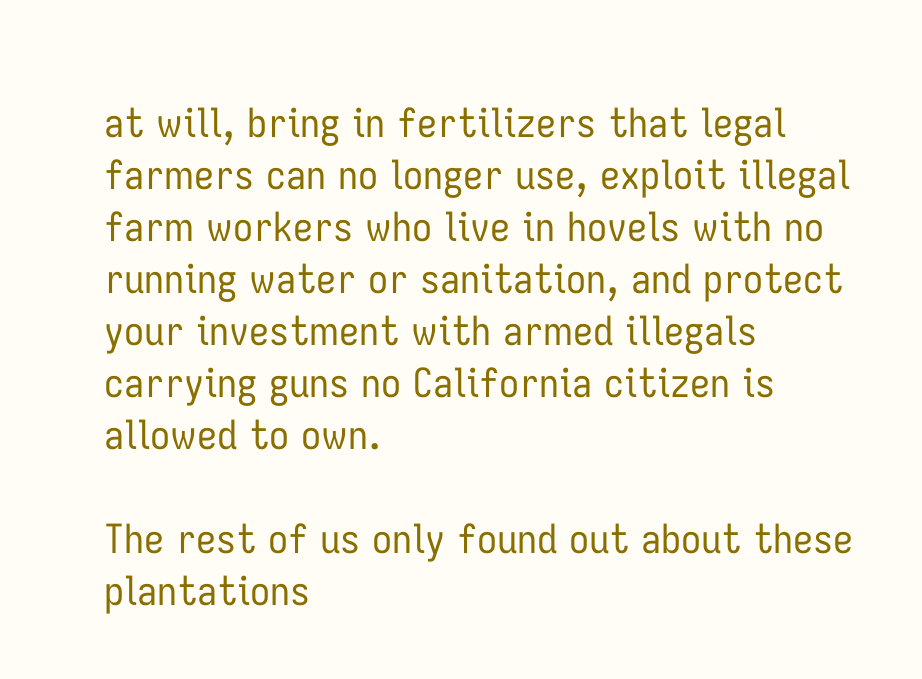at will, bring in fertilizers that legal farmers can no longer use, exploit illegal farm workers who live in hovels with no running water or sanitation, and protect your investment with armed illegals carrying guns no California citizen is allowed to own.

The rest of us only found out about these plantations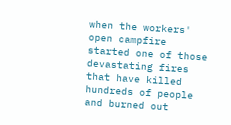when the workers' open campfire started one of those devastating fires that have killed hundreds of people and burned out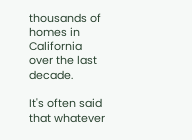thousands of homes in California over the last decade.

It's often said that whatever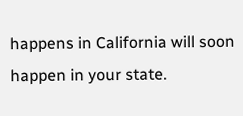happens in California will soon happen in your state.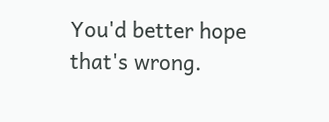You'd better hope that's wrong.